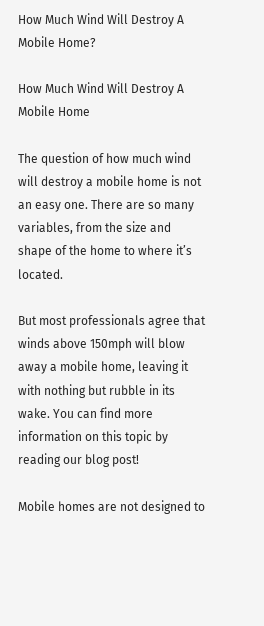How Much Wind Will Destroy A Mobile Home?

How Much Wind Will Destroy A Mobile Home

The question of how much wind will destroy a mobile home is not an easy one. There are so many variables, from the size and shape of the home to where it’s located.

But most professionals agree that winds above 150mph will blow away a mobile home, leaving it with nothing but rubble in its wake. You can find more information on this topic by reading our blog post!

Mobile homes are not designed to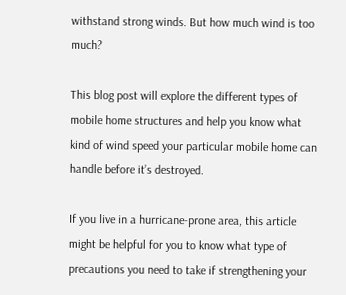withstand strong winds. But how much wind is too much?

This blog post will explore the different types of mobile home structures and help you know what kind of wind speed your particular mobile home can handle before it’s destroyed.

If you live in a hurricane-prone area, this article might be helpful for you to know what type of precautions you need to take if strengthening your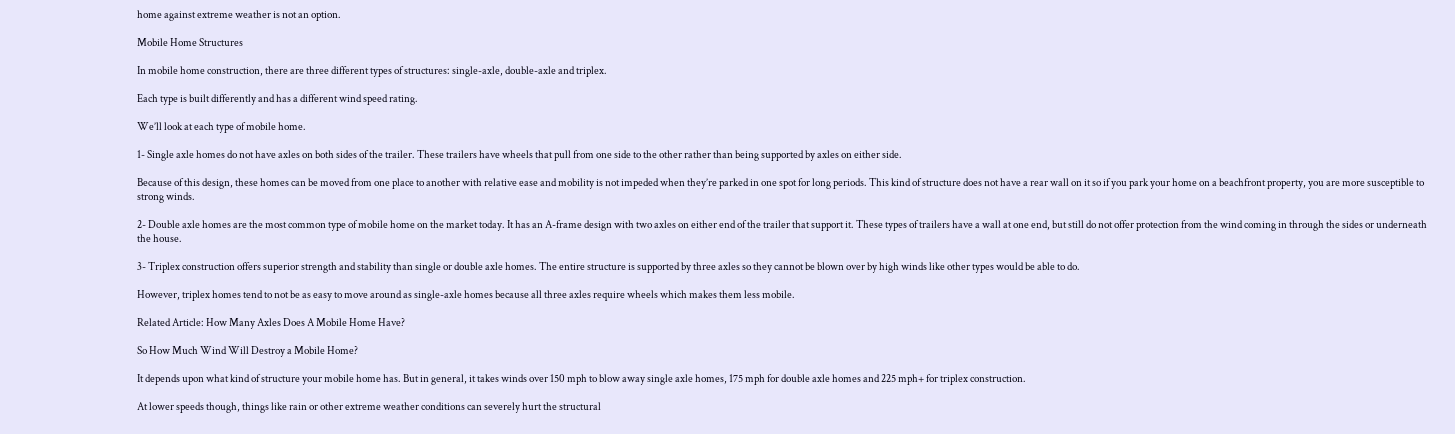home against extreme weather is not an option.

Mobile Home Structures

In mobile home construction, there are three different types of structures: single-axle, double-axle and triplex.

Each type is built differently and has a different wind speed rating.

We’ll look at each type of mobile home.

1- Single axle homes do not have axles on both sides of the trailer. These trailers have wheels that pull from one side to the other rather than being supported by axles on either side.

Because of this design, these homes can be moved from one place to another with relative ease and mobility is not impeded when they’re parked in one spot for long periods. This kind of structure does not have a rear wall on it so if you park your home on a beachfront property, you are more susceptible to strong winds.

2- Double axle homes are the most common type of mobile home on the market today. It has an A-frame design with two axles on either end of the trailer that support it. These types of trailers have a wall at one end, but still do not offer protection from the wind coming in through the sides or underneath the house.

3- Triplex construction offers superior strength and stability than single or double axle homes. The entire structure is supported by three axles so they cannot be blown over by high winds like other types would be able to do.

However, triplex homes tend to not be as easy to move around as single-axle homes because all three axles require wheels which makes them less mobile.

Related Article: How Many Axles Does A Mobile Home Have?

So How Much Wind Will Destroy a Mobile Home?

It depends upon what kind of structure your mobile home has. But in general, it takes winds over 150 mph to blow away single axle homes, 175 mph for double axle homes and 225 mph+ for triplex construction.

At lower speeds though, things like rain or other extreme weather conditions can severely hurt the structural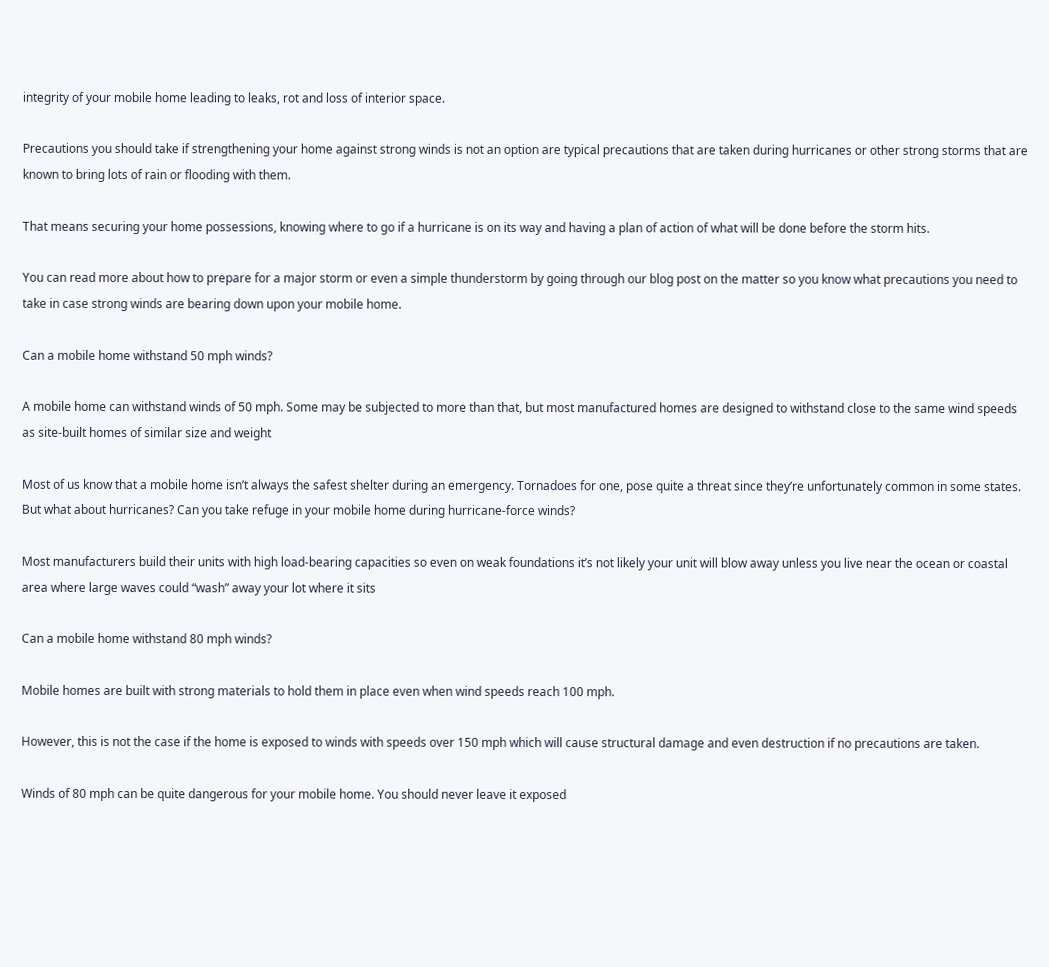integrity of your mobile home leading to leaks, rot and loss of interior space.

Precautions you should take if strengthening your home against strong winds is not an option are typical precautions that are taken during hurricanes or other strong storms that are known to bring lots of rain or flooding with them.

That means securing your home possessions, knowing where to go if a hurricane is on its way and having a plan of action of what will be done before the storm hits.

You can read more about how to prepare for a major storm or even a simple thunderstorm by going through our blog post on the matter so you know what precautions you need to take in case strong winds are bearing down upon your mobile home.

Can a mobile home withstand 50 mph winds?

A mobile home can withstand winds of 50 mph. Some may be subjected to more than that, but most manufactured homes are designed to withstand close to the same wind speeds as site-built homes of similar size and weight

Most of us know that a mobile home isn’t always the safest shelter during an emergency. Tornadoes for one, pose quite a threat since they’re unfortunately common in some states. But what about hurricanes? Can you take refuge in your mobile home during hurricane-force winds?

Most manufacturers build their units with high load-bearing capacities so even on weak foundations it’s not likely your unit will blow away unless you live near the ocean or coastal area where large waves could “wash” away your lot where it sits

Can a mobile home withstand 80 mph winds?

Mobile homes are built with strong materials to hold them in place even when wind speeds reach 100 mph.

However, this is not the case if the home is exposed to winds with speeds over 150 mph which will cause structural damage and even destruction if no precautions are taken.

Winds of 80 mph can be quite dangerous for your mobile home. You should never leave it exposed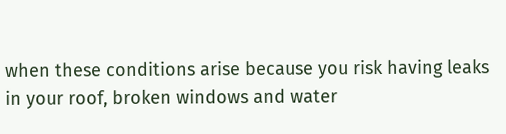when these conditions arise because you risk having leaks in your roof, broken windows and water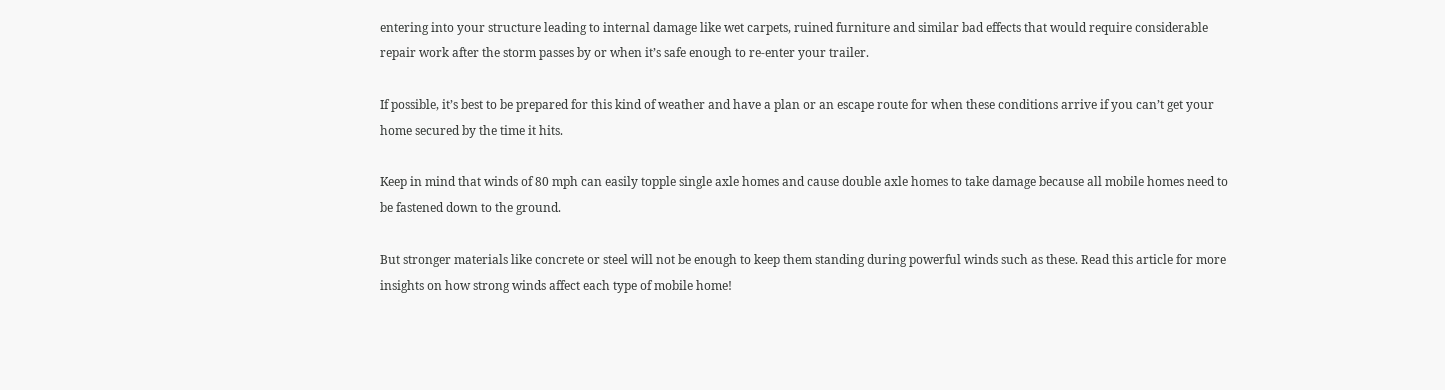entering into your structure leading to internal damage like wet carpets, ruined furniture and similar bad effects that would require considerable repair work after the storm passes by or when it’s safe enough to re-enter your trailer.

If possible, it’s best to be prepared for this kind of weather and have a plan or an escape route for when these conditions arrive if you can’t get your home secured by the time it hits.

Keep in mind that winds of 80 mph can easily topple single axle homes and cause double axle homes to take damage because all mobile homes need to be fastened down to the ground.

But stronger materials like concrete or steel will not be enough to keep them standing during powerful winds such as these. Read this article for more insights on how strong winds affect each type of mobile home!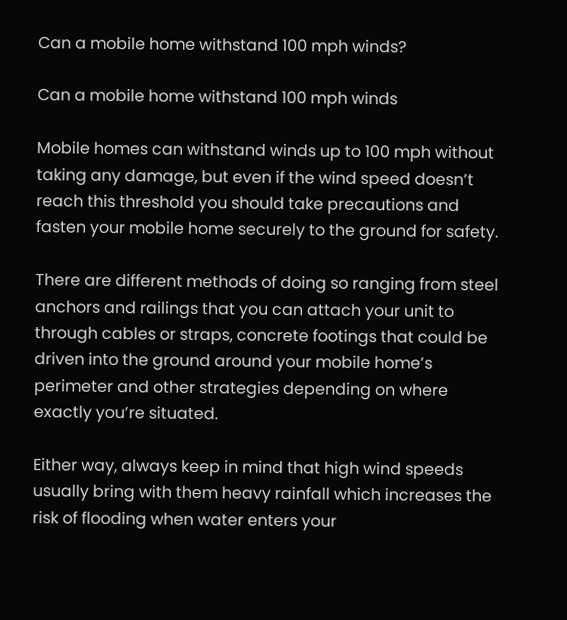Can a mobile home withstand 100 mph winds?

Can a mobile home withstand 100 mph winds

Mobile homes can withstand winds up to 100 mph without taking any damage, but even if the wind speed doesn’t reach this threshold you should take precautions and fasten your mobile home securely to the ground for safety.

There are different methods of doing so ranging from steel anchors and railings that you can attach your unit to through cables or straps, concrete footings that could be driven into the ground around your mobile home’s perimeter and other strategies depending on where exactly you’re situated.

Either way, always keep in mind that high wind speeds usually bring with them heavy rainfall which increases the risk of flooding when water enters your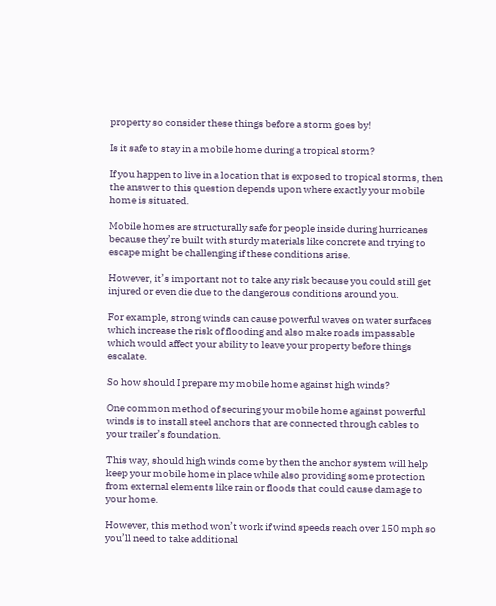property so consider these things before a storm goes by!

Is it safe to stay in a mobile home during a tropical storm?

If you happen to live in a location that is exposed to tropical storms, then the answer to this question depends upon where exactly your mobile home is situated.

Mobile homes are structurally safe for people inside during hurricanes because they’re built with sturdy materials like concrete and trying to escape might be challenging if these conditions arise.

However, it’s important not to take any risk because you could still get injured or even die due to the dangerous conditions around you.

For example, strong winds can cause powerful waves on water surfaces which increase the risk of flooding and also make roads impassable which would affect your ability to leave your property before things escalate.

So how should I prepare my mobile home against high winds?

One common method of securing your mobile home against powerful winds is to install steel anchors that are connected through cables to your trailer’s foundation.

This way, should high winds come by then the anchor system will help keep your mobile home in place while also providing some protection from external elements like rain or floods that could cause damage to your home.

However, this method won’t work if wind speeds reach over 150 mph so you’ll need to take additional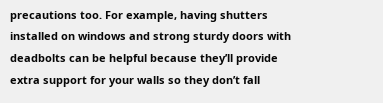precautions too. For example, having shutters installed on windows and strong sturdy doors with deadbolts can be helpful because they’ll provide extra support for your walls so they don’t fall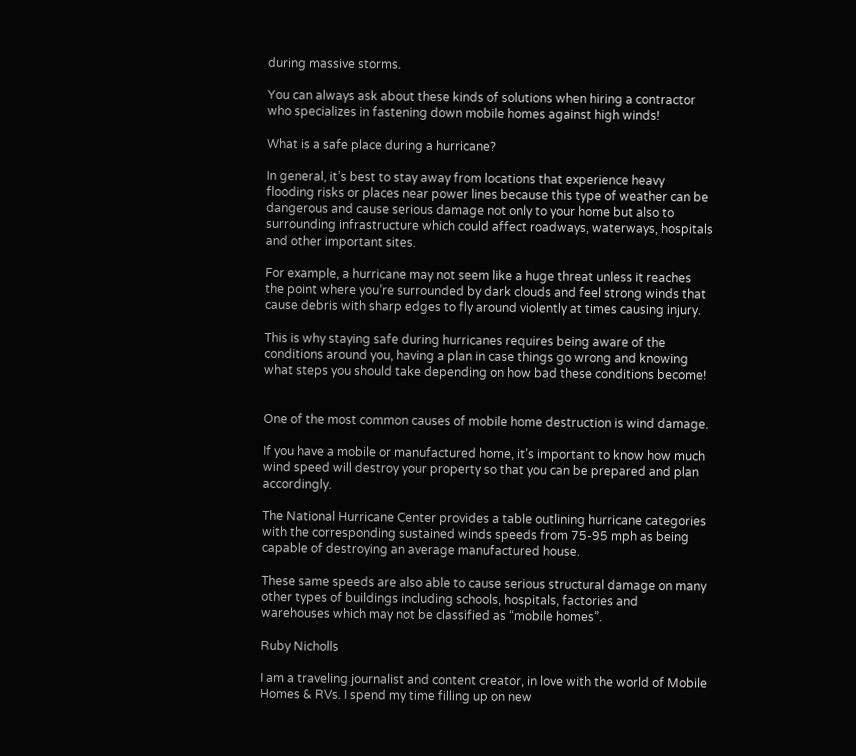during massive storms.

You can always ask about these kinds of solutions when hiring a contractor who specializes in fastening down mobile homes against high winds!

What is a safe place during a hurricane?

In general, it’s best to stay away from locations that experience heavy flooding risks or places near power lines because this type of weather can be dangerous and cause serious damage not only to your home but also to surrounding infrastructure which could affect roadways, waterways, hospitals and other important sites.

For example, a hurricane may not seem like a huge threat unless it reaches the point where you’re surrounded by dark clouds and feel strong winds that cause debris with sharp edges to fly around violently at times causing injury.

This is why staying safe during hurricanes requires being aware of the conditions around you, having a plan in case things go wrong and knowing what steps you should take depending on how bad these conditions become!


One of the most common causes of mobile home destruction is wind damage.

If you have a mobile or manufactured home, it’s important to know how much wind speed will destroy your property so that you can be prepared and plan accordingly.

The National Hurricane Center provides a table outlining hurricane categories with the corresponding sustained winds speeds from 75-95 mph as being capable of destroying an average manufactured house.

These same speeds are also able to cause serious structural damage on many other types of buildings including schools, hospitals, factories and warehouses which may not be classified as “mobile homes”.

Ruby Nicholls

I am a traveling journalist and content creator, in love with the world of Mobile Homes & RVs. I spend my time filling up on new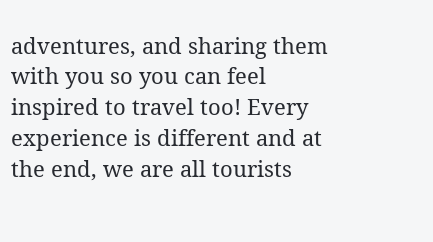adventures, and sharing them with you so you can feel inspired to travel too! Every experience is different and at the end, we are all tourists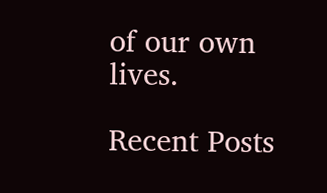of our own lives.

Recent Posts